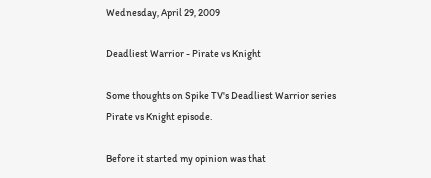Wednesday, April 29, 2009

Deadliest Warrior - Pirate vs Knight

Some thoughts on Spike TV's Deadliest Warrior series Pirate vs Knight episode.

Before it started my opinion was that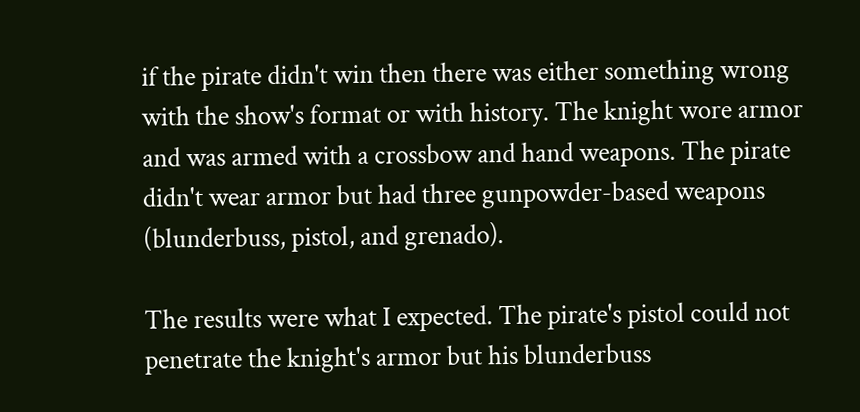if the pirate didn't win then there was either something wrong with the show's format or with history. The knight wore armor and was armed with a crossbow and hand weapons. The pirate didn't wear armor but had three gunpowder-based weapons (blunderbuss, pistol, and grenado).

The results were what I expected. The pirate's pistol could not penetrate the knight's armor but his blunderbuss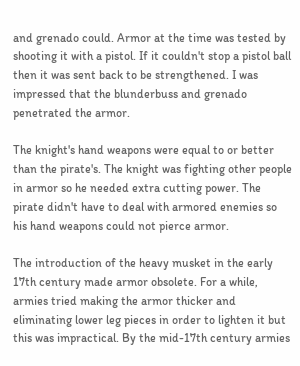and grenado could. Armor at the time was tested by shooting it with a pistol. If it couldn't stop a pistol ball then it was sent back to be strengthened. I was impressed that the blunderbuss and grenado penetrated the armor.

The knight's hand weapons were equal to or better than the pirate's. The knight was fighting other people in armor so he needed extra cutting power. The pirate didn't have to deal with armored enemies so his hand weapons could not pierce armor.

The introduction of the heavy musket in the early 17th century made armor obsolete. For a while, armies tried making the armor thicker and eliminating lower leg pieces in order to lighten it but this was impractical. By the mid-17th century armies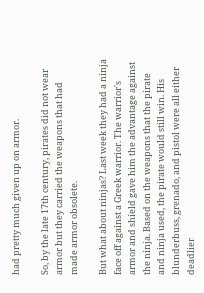had pretty much given up on armor.

So, by the late 17th century, pirates did not wear armor but they carried the weapons that had made armor obsolete.

But what about ninjas? Last week they had a ninja face off against a Greek warrior. The warrior's armor and shield gave him the advantage against the ninja. Based on the weapons that the pirate and ninja used, the pirate would still win. His blunderbuss, grenado, and pistol were all either deadlier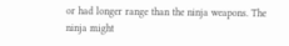or had longer range than the ninja weapons. The ninja might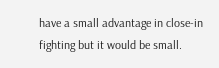have a small advantage in close-in fighting but it would be small.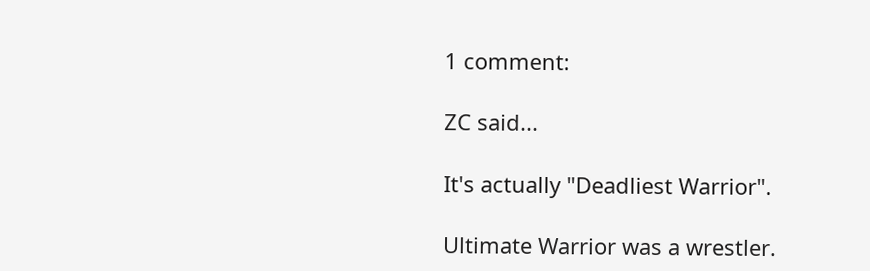1 comment:

ZC said...

It's actually "Deadliest Warrior".

Ultimate Warrior was a wrestler.